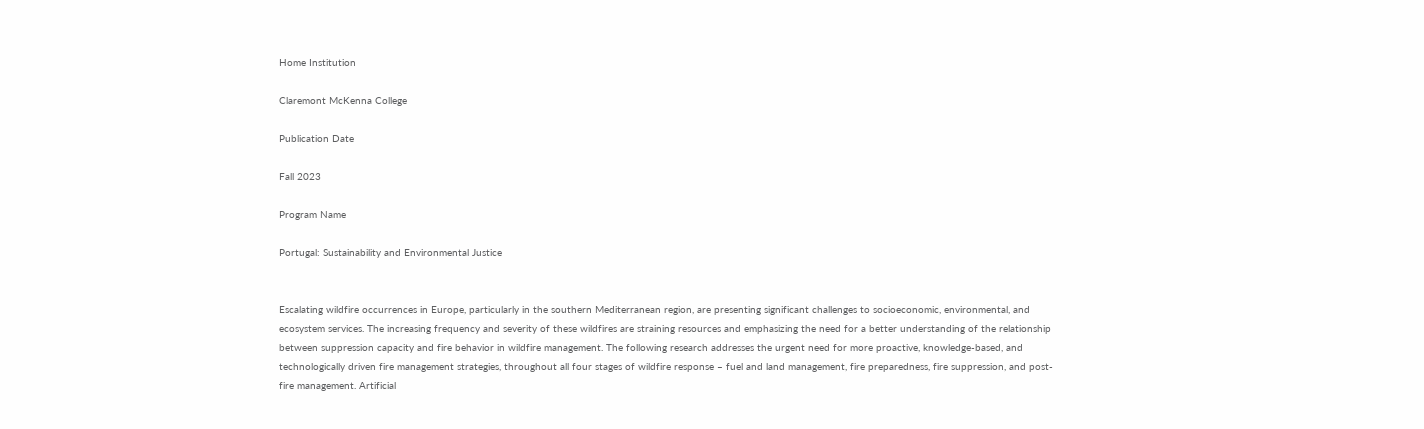Home Institution

Claremont McKenna College

Publication Date

Fall 2023

Program Name

Portugal: Sustainability and Environmental Justice


Escalating wildfire occurrences in Europe, particularly in the southern Mediterranean region, are presenting significant challenges to socioeconomic, environmental, and ecosystem services. The increasing frequency and severity of these wildfires are straining resources and emphasizing the need for a better understanding of the relationship between suppression capacity and fire behavior in wildfire management. The following research addresses the urgent need for more proactive, knowledge-based, and technologically driven fire management strategies, throughout all four stages of wildfire response – fuel and land management, fire preparedness, fire suppression, and post-fire management. Artificial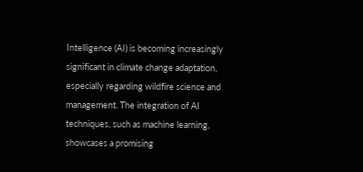Intelligence (AI) is becoming increasingly significant in climate change adaptation, especially regarding wildfire science and management. The integration of AI techniques, such as machine learning, showcases a promising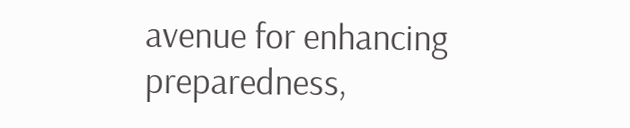avenue for enhancing preparedness,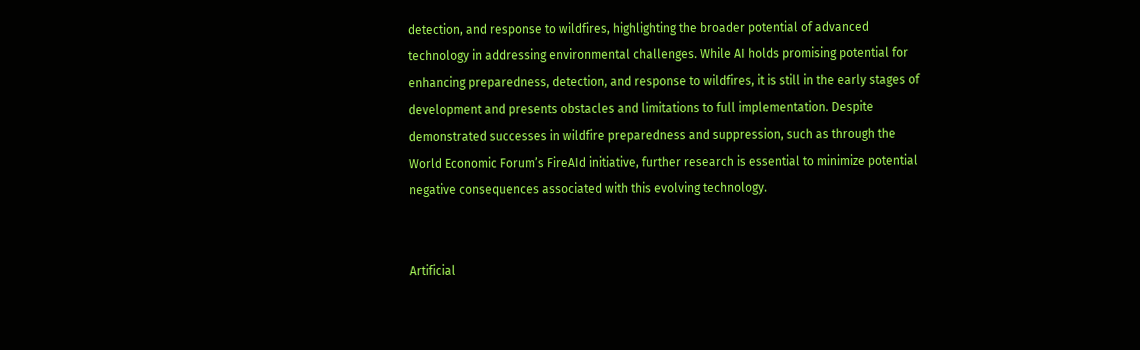detection, and response to wildfires, highlighting the broader potential of advanced technology in addressing environmental challenges. While AI holds promising potential for enhancing preparedness, detection, and response to wildfires, it is still in the early stages of development and presents obstacles and limitations to full implementation. Despite demonstrated successes in wildfire preparedness and suppression, such as through the World Economic Forum’s FireAId initiative, further research is essential to minimize potential negative consequences associated with this evolving technology.


Artificial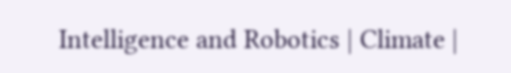Intelligence and Robotics | Climate |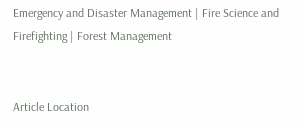Emergency and Disaster Management | Fire Science and Firefighting | Forest Management


Article Location